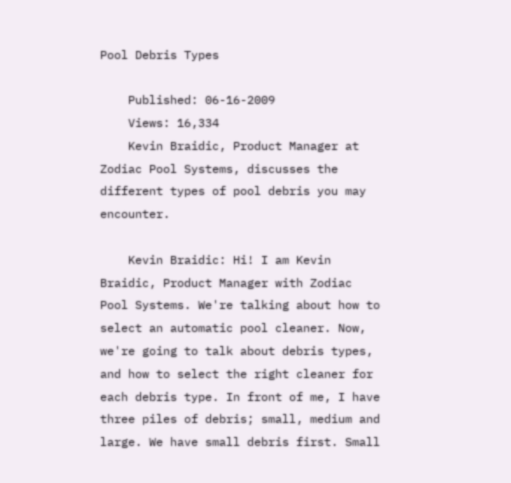Pool Debris Types

    Published: 06-16-2009
    Views: 16,334
    Kevin Braidic, Product Manager at Zodiac Pool Systems, discusses the different types of pool debris you may encounter.

    Kevin Braidic: Hi! I am Kevin Braidic, Product Manager with Zodiac Pool Systems. We're talking about how to select an automatic pool cleaner. Now, we're going to talk about debris types, and how to select the right cleaner for each debris type. In front of me, I have three piles of debris; small, medium and large. We have small debris first. Small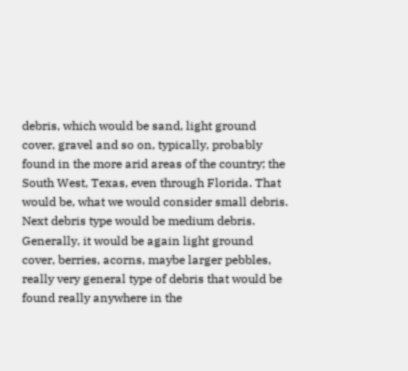debris, which would be sand, light ground cover, gravel and so on, typically, probably found in the more arid areas of the country; the South West, Texas, even through Florida. That would be, what we would consider small debris. Next debris type would be medium debris. Generally, it would be again light ground cover, berries, acorns, maybe larger pebbles, really very general type of debris that would be found really anywhere in the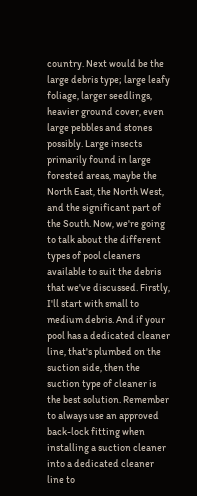country. Next would be the large debris type; large leafy foliage, larger seedlings, heavier ground cover, even large pebbles and stones possibly. Large insects primarily found in large forested areas, maybe the North East, the North West, and the significant part of the South. Now, we're going to talk about the different types of pool cleaners available to suit the debris that we've discussed. Firstly, I'll start with small to medium debris. And if your pool has a dedicated cleaner line, that's plumbed on the suction side, then the suction type of cleaner is the best solution. Remember to always use an approved back-lock fitting when installing a suction cleaner into a dedicated cleaner line to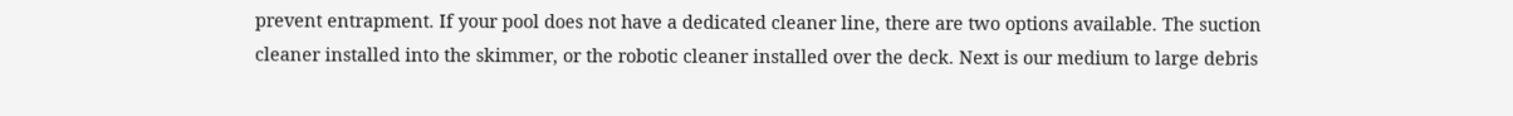prevent entrapment. If your pool does not have a dedicated cleaner line, there are two options available. The suction cleaner installed into the skimmer, or the robotic cleaner installed over the deck. Next is our medium to large debris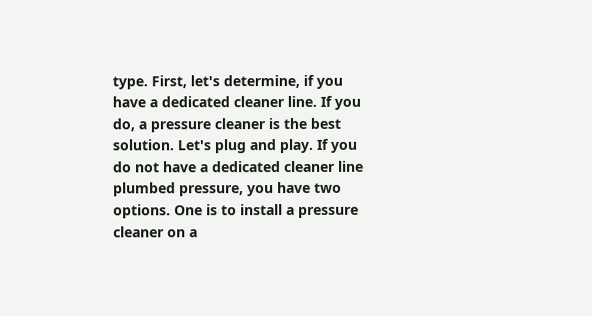type. First, let's determine, if you have a dedicated cleaner line. If you do, a pressure cleaner is the best solution. Let's plug and play. If you do not have a dedicated cleaner line plumbed pressure, you have two options. One is to install a pressure cleaner on a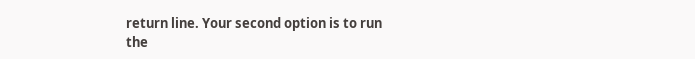return line. Your second option is to run the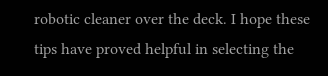robotic cleaner over the deck. I hope these tips have proved helpful in selecting the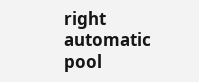right automatic pool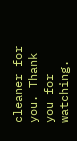cleaner for you. Thank you for watching.